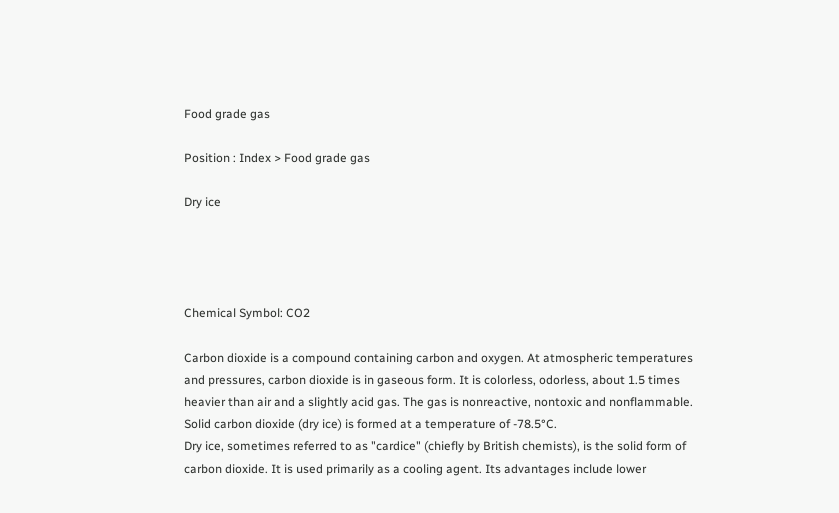Food grade gas

Position : Index > Food grade gas

Dry ice




Chemical Symbol: CO2

Carbon dioxide is a compound containing carbon and oxygen. At atmospheric temperatures and pressures, carbon dioxide is in gaseous form. It is colorless, odorless, about 1.5 times heavier than air and a slightly acid gas. The gas is nonreactive, nontoxic and nonflammable. Solid carbon dioxide (dry ice) is formed at a temperature of -78.5°C.
Dry ice, sometimes referred to as "cardice" (chiefly by British chemists), is the solid form of carbon dioxide. It is used primarily as a cooling agent. Its advantages include lower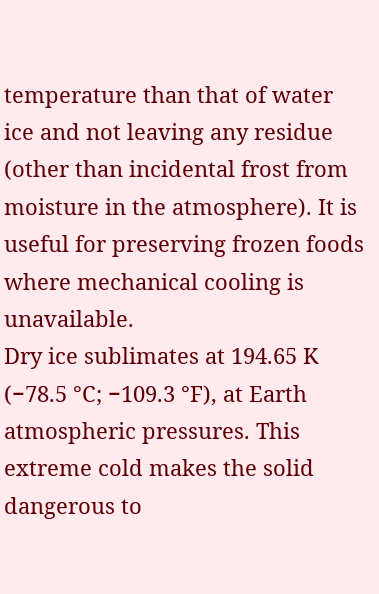temperature than that of water ice and not leaving any residue (other than incidental frost from moisture in the atmosphere). It is useful for preserving frozen foods where mechanical cooling is unavailable.
Dry ice sublimates at 194.65 K (−78.5 °C; −109.3 °F), at Earth atmospheric pressures. This extreme cold makes the solid dangerous to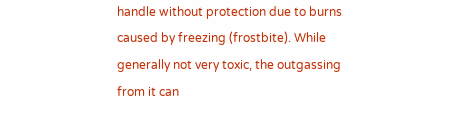handle without protection due to burns caused by freezing (frostbite). While generally not very toxic, the outgassing from it can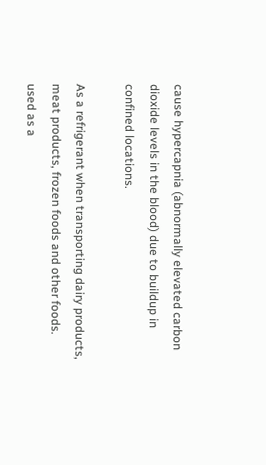cause hypercapnia (abnormally elevated carbon dioxide levels in the blood) due to buildup in confined locations.

As a refrigerant when transporting dairy products, meat products, frozen foods and other foods.
used as a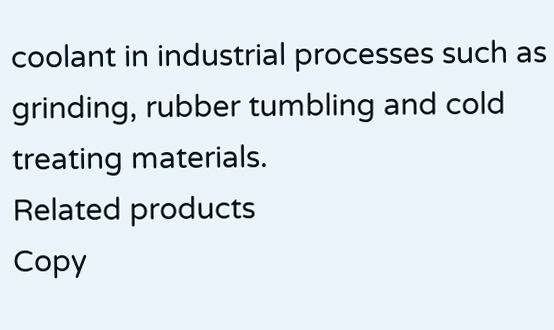coolant in industrial processes such as grinding, rubber tumbling and cold treating materials.
Related products
Copy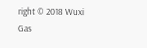right © 2018 Wuxi Gas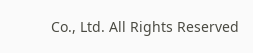Co., Ltd. All Rights Reserved